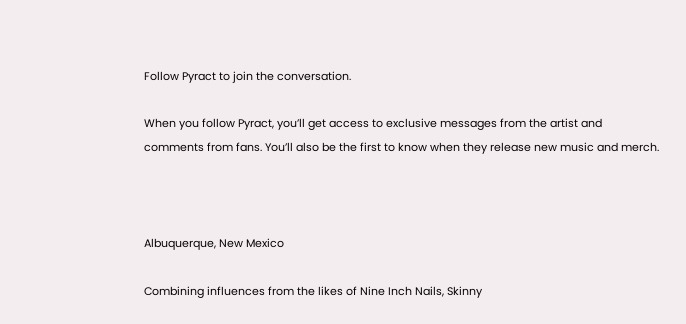Follow Pyract to join the conversation.

When you follow Pyract, you’ll get access to exclusive messages from the artist and comments from fans. You’ll also be the first to know when they release new music and merch.



Albuquerque, New Mexico

Combining influences from the likes of Nine Inch Nails, Skinny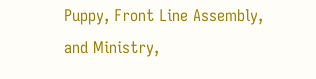Puppy, Front Line Assembly, and Ministry,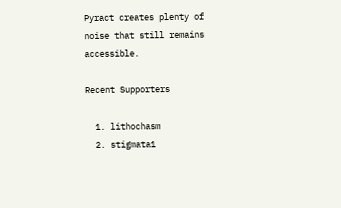Pyract creates plenty of noise that still remains accessible.

Recent Supporters

  1. lithochasm
  2. stigmata1